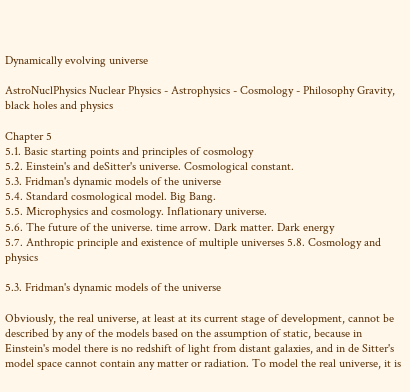Dynamically evolving universe

AstroNuclPhysics Nuclear Physics - Astrophysics - Cosmology - Philosophy Gravity, black holes and physics

Chapter 5
5.1. Basic starting points and principles of cosmology
5.2. Einstein's and deSitter's universe. Cosmological constant.
5.3. Fridman's dynamic models of the universe
5.4. Standard cosmological model. Big Bang.
5.5. Microphysics and cosmology. Inflationary universe.
5.6. The future of the universe. time arrow. Dark matter. Dark energy
5.7. Anthropic principle and existence of multiple universes 5.8. Cosmology and physics

5.3. Fridman's dynamic models of the universe

Obviously, the real universe, at least at its current stage of development, cannot be described by any of the models based on the assumption of static, because in Einstein's model there is no redshift of light from distant galaxies, and in de Sitter's model space cannot contain any matter or radiation. To model the real universe, it is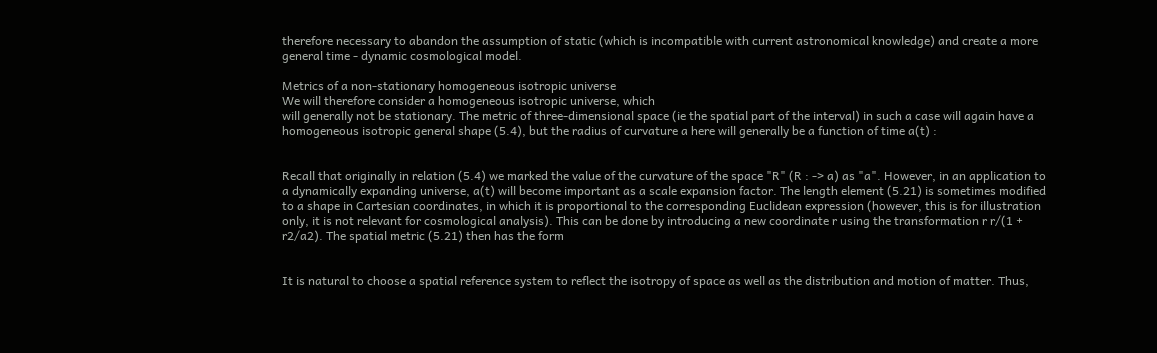therefore necessary to abandon the assumption of static (which is incompatible with current astronomical knowledge) and create a more general time - dynamic cosmological model.

Metrics of a non-stationary homogeneous isotropic universe
We will therefore consider a homogeneous isotropic universe, which
will generally not be stationary. The metric of three-dimensional space (ie the spatial part of the interval) in such a case will again have a homogeneous isotropic general shape (5.4), but the radius of curvature a here will generally be a function of time a(t) :


Recall that originally in relation (5.4) we marked the value of the curvature of the space "R" (R : -> a) as "a". However, in an application to a dynamically expanding universe, a(t) will become important as a scale expansion factor. The length element (5.21) is sometimes modified to a shape in Cartesian coordinates, in which it is proportional to the corresponding Euclidean expression (however, this is for illustration only, it is not relevant for cosmological analysis). This can be done by introducing a new coordinate r using the transformation r r/(1 + r2/a2). The spatial metric (5.21) then has the form


It is natural to choose a spatial reference system to reflect the isotropy of space as well as the distribution and motion of matter. Thus,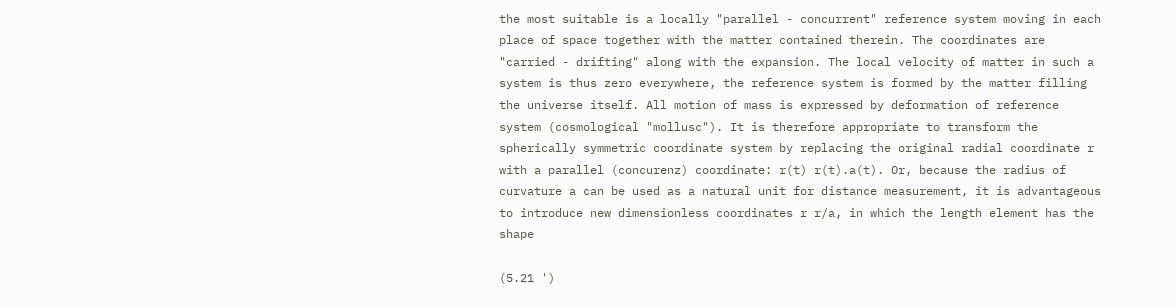the most suitable is a locally "parallel - concurrent" reference system moving in each place of space together with the matter contained therein. The coordinates are "carried - drifting" along with the expansion. The local velocity of matter in such a system is thus zero everywhere, the reference system is formed by the matter filling the universe itself. All motion of mass is expressed by deformation of reference system (cosmological "mollusc"). It is therefore appropriate to transform the spherically symmetric coordinate system by replacing the original radial coordinate r with a parallel (concurenz) coordinate: r(t) r(t).a(t). Or, because the radius of curvature a can be used as a natural unit for distance measurement, it is advantageous to introduce new dimensionless coordinates r r/a, in which the length element has the shape

(5.21 ')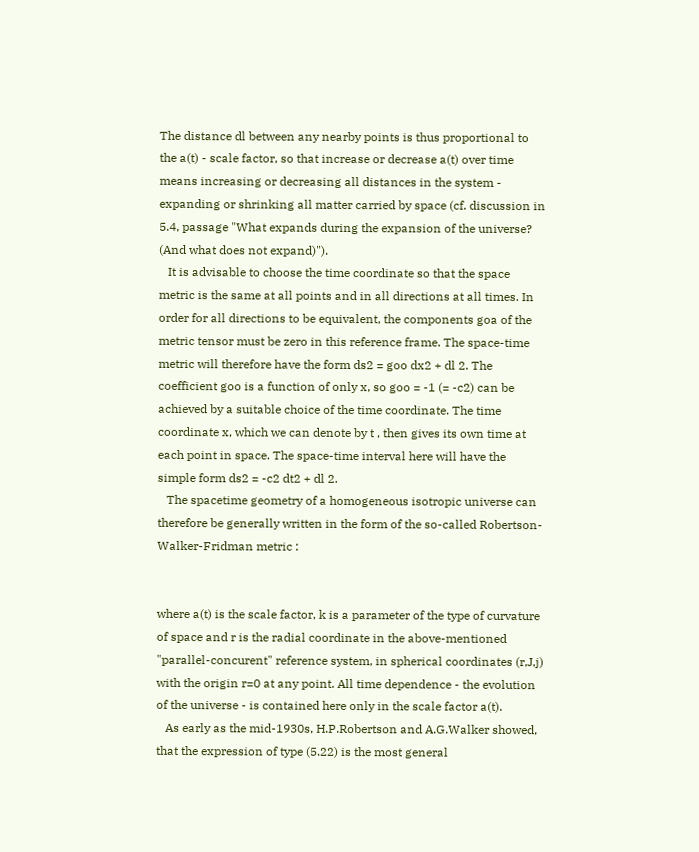The distance dl between any nearby points is thus proportional to the a(t) - scale factor, so that increase or decrease a(t) over time means increasing or decreasing all distances in the system - expanding or shrinking all matter carried by space (cf. discussion in 5.4, passage "What expands during the expansion of the universe? (And what does not expand)").
   It is advisable to choose the time coordinate so that the space metric is the same at all points and in all directions at all times. In order for all directions to be equivalent, the components goa of the metric tensor must be zero in this reference frame. The space-time metric will therefore have the form ds2 = goo dx2 + dl 2. The coefficient goo is a function of only x, so goo = -1 (= -c2) can be achieved by a suitable choice of the time coordinate. The time coordinate x, which we can denote by t , then gives its own time at each point in space. The space-time interval here will have the simple form ds2 = -c2 dt2 + dl 2.
   The spacetime geometry of a homogeneous isotropic universe can therefore be generally written in the form of the so-called Robertson-Walker-Fridman metric :


where a(t) is the scale factor, k is a parameter of the type of curvature of space and r is the radial coordinate in the above-mentioned "parallel-concurent" reference system, in spherical coordinates (r,J,j) with the origin r=0 at any point. All time dependence - the evolution of the universe - is contained here only in the scale factor a(t).
   As early as the mid-1930s, H.P.Robertson and A.G.Walker showed, that the expression of type (5.22) is the most general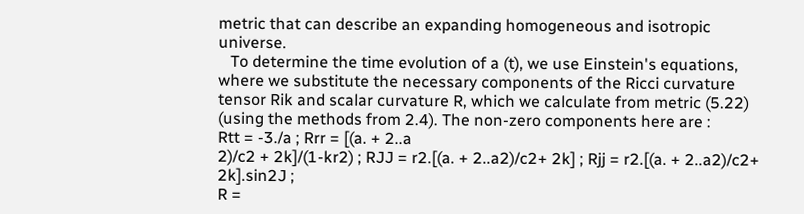metric that can describe an expanding homogeneous and isotropic universe.
   To determine the time evolution of a (t), we use Einstein's equations, where we substitute the necessary components of the Ricci curvature tensor Rik and scalar curvature R, which we calculate from metric (5.22) (using the methods from 2.4). The non-zero components here are :
Rtt = -3./a ; Rrr = [(a. + 2..a
2)/c2 + 2k]/(1-kr2) ; RJJ = r2.[(a. + 2..a2)/c2+ 2k] ; Rjj = r2.[(a. + 2..a2)/c2+ 2k].sin2J ;
R =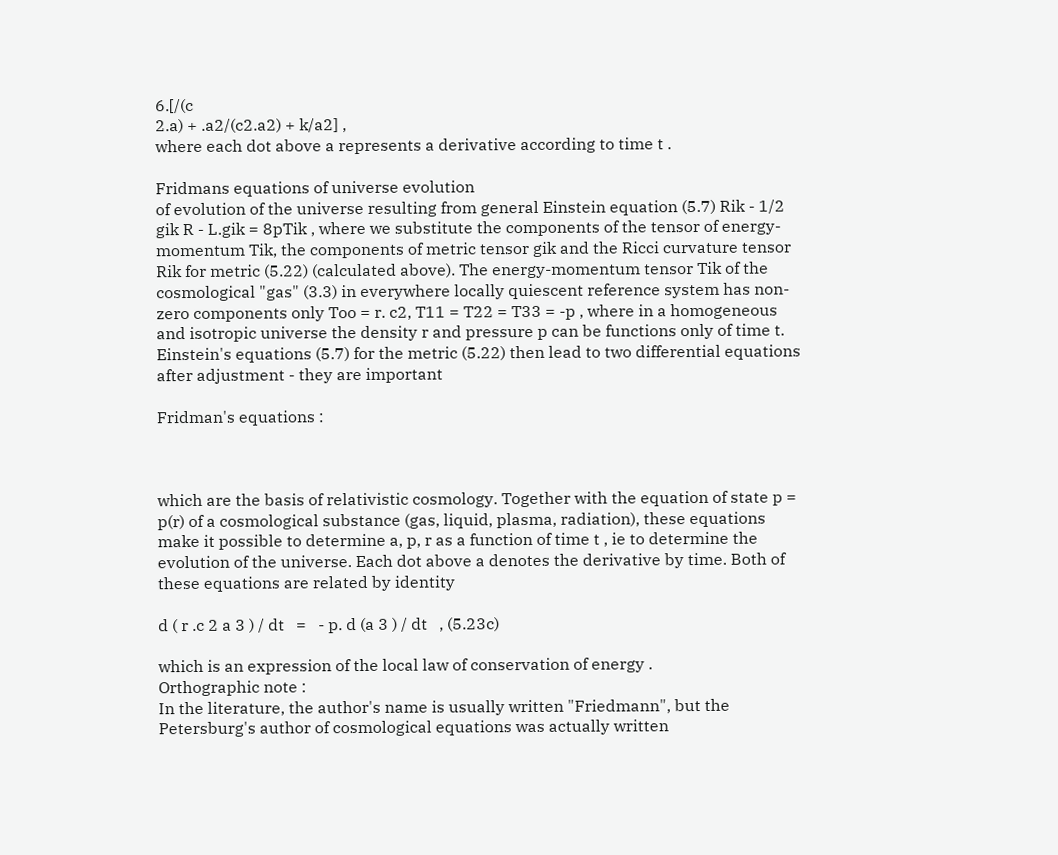6.[/(c
2.a) + .a2/(c2.a2) + k/a2] ,
where each dot above a represents a derivative according to time t .

Fridmans equations of universe evolution
of evolution of the universe resulting from general Einstein equation (5.7) Rik - 1/2 gik R - L.gik = 8pTik , where we substitute the components of the tensor of energy-momentum Tik, the components of metric tensor gik and the Ricci curvature tensor Rik for metric (5.22) (calculated above). The energy-momentum tensor Tik of the cosmological "gas" (3.3) in everywhere locally quiescent reference system has non-zero components only Too = r. c2, T11 = T22 = T33 = -p , where in a homogeneous and isotropic universe the density r and pressure p can be functions only of time t. Einstein's equations (5.7) for the metric (5.22) then lead to two differential equations after adjustment - they are important

Fridman's equations :



which are the basis of relativistic cosmology. Together with the equation of state p = p(r) of a cosmological substance (gas, liquid, plasma, radiation), these equations make it possible to determine a, p, r as a function of time t , ie to determine the evolution of the universe. Each dot above a denotes the derivative by time. Both of these equations are related by identity

d ( r .c 2 a 3 ) / dt   =   - p. d (a 3 ) / dt   , (5.23c)

which is an expression of the local law of conservation of energy .
Orthographic note :
In the literature, the author's name is usually written "Friedmann", but the Petersburg's author of cosmological equations was actually written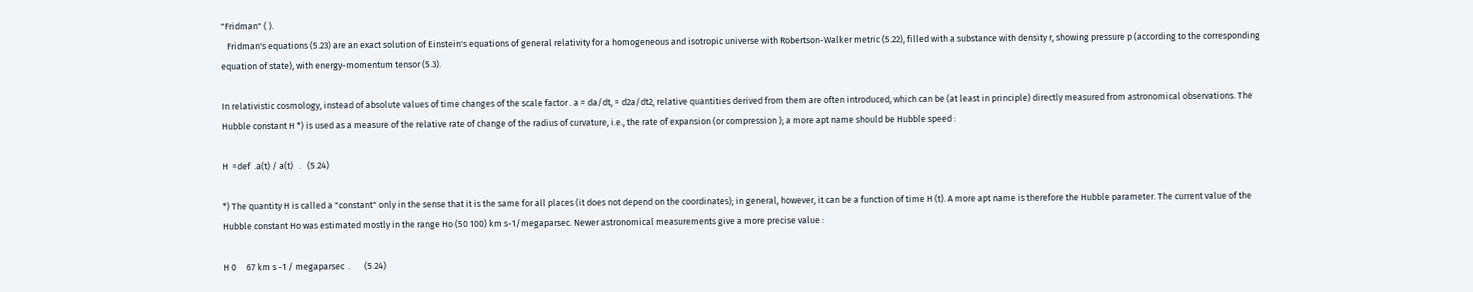"Fridman" ( ).
   Fridman's equations (5.23) are an exact solution of Einstein's equations of general relativity for a homogeneous and isotropic universe with Robertson-Walker metric (5.22), filled with a substance with density r, showing pressure p (according to the corresponding equation of state), with energy-momentum tensor (5.3).

In relativistic cosmology, instead of absolute values of time changes of the scale factor . a = da/dt, = d2a/dt2, relative quantities derived from them are often introduced, which can be (at least in principle) directly measured from astronomical observations. The Hubble constant H *) is used as a measure of the relative rate of change of the radius of curvature, i.e., the rate of expansion (or compression ); a more apt name should be Hubble speed :

H  =def  .a(t) / a(t)   .   (5.24)

*) The quantity H is called a "constant" only in the sense that it is the same for all places (it does not depend on the coordinates); in general, however, it can be a function of time H (t). A more apt name is therefore the Hubble parameter. The current value of the Hubble constant Ho was estimated mostly in the range Ho (50 100) km s-1/megaparsec. Newer astronomical measurements give a more precise value :

H 0     67 km s -1 / megaparsec  .       (5.24)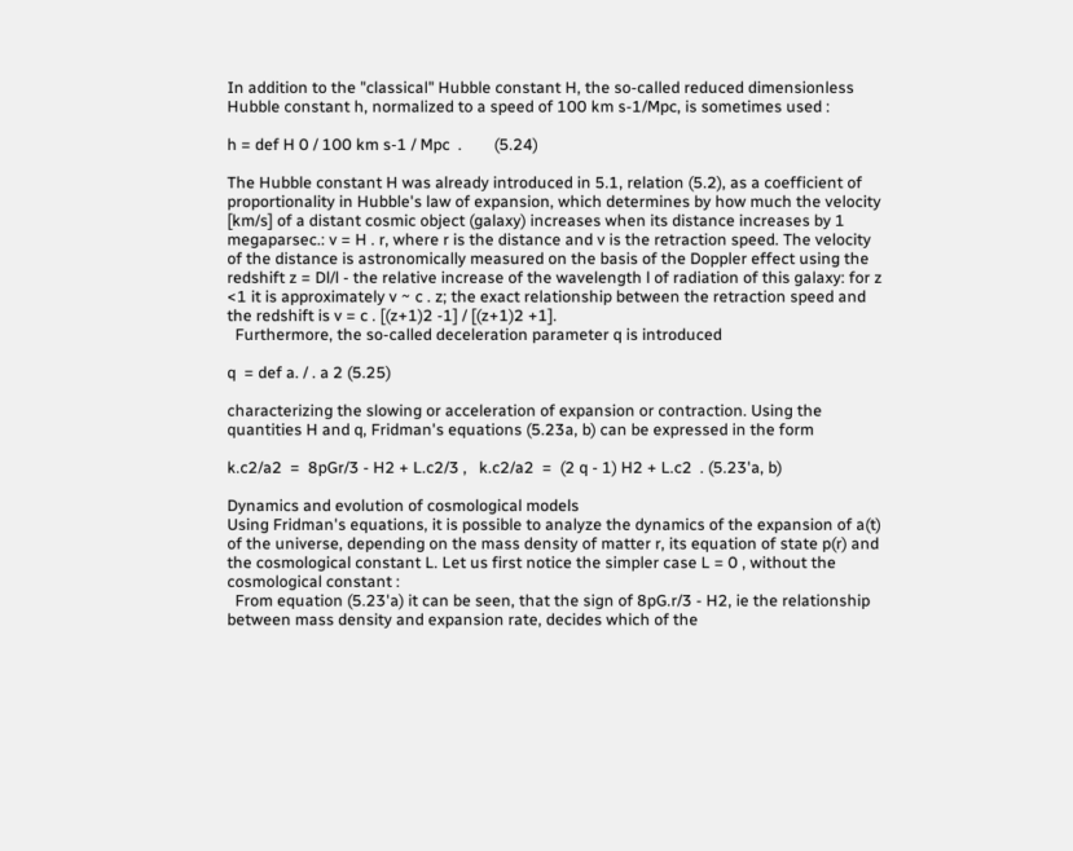In addition to the "classical" Hubble constant H, the so-called reduced dimensionless Hubble constant h, normalized to a speed of 100 km s-1/Mpc, is sometimes used :

h = def H 0 / 100 km s-1 / Mpc  .        (5.24)

The Hubble constant H was already introduced in 5.1, relation (5.2), as a coefficient of proportionality in Hubble's law of expansion, which determines by how much the velocity [km/s] of a distant cosmic object (galaxy) increases when its distance increases by 1 megaparsec.: v = H . r, where r is the distance and v is the retraction speed. The velocity of the distance is astronomically measured on the basis of the Doppler effect using the redshift z = Dl/l - the relative increase of the wavelength l of radiation of this galaxy: for z <1 it is approximately v ~ c . z; the exact relationship between the retraction speed and the redshift is v = c . [(z+1)2 -1] / [(z+1)2 +1].
  Furthermore, the so-called deceleration parameter q is introduced

q  = def a. / . a 2 (5.25)

characterizing the slowing or acceleration of expansion or contraction. Using the quantities H and q, Fridman's equations (5.23a, b) can be expressed in the form

k.c2/a2  =  8pGr/3 - H2 + L.c2/3 ,   k.c2/a2  =  (2 q - 1) H2 + L.c2  . (5.23'a, b)

Dynamics and evolution of cosmological models
Using Fridman's equations, it is possible to analyze the dynamics of the expansion of a(t) of the universe, depending on the mass density of matter r, its equation of state p(r) and the cosmological constant L. Let us first notice the simpler case L = 0 , without the cosmological constant :
  From equation (5.23'a) it can be seen, that the sign of 8pG.r/3 - H2, ie the relationship between mass density and expansion rate, decides which of the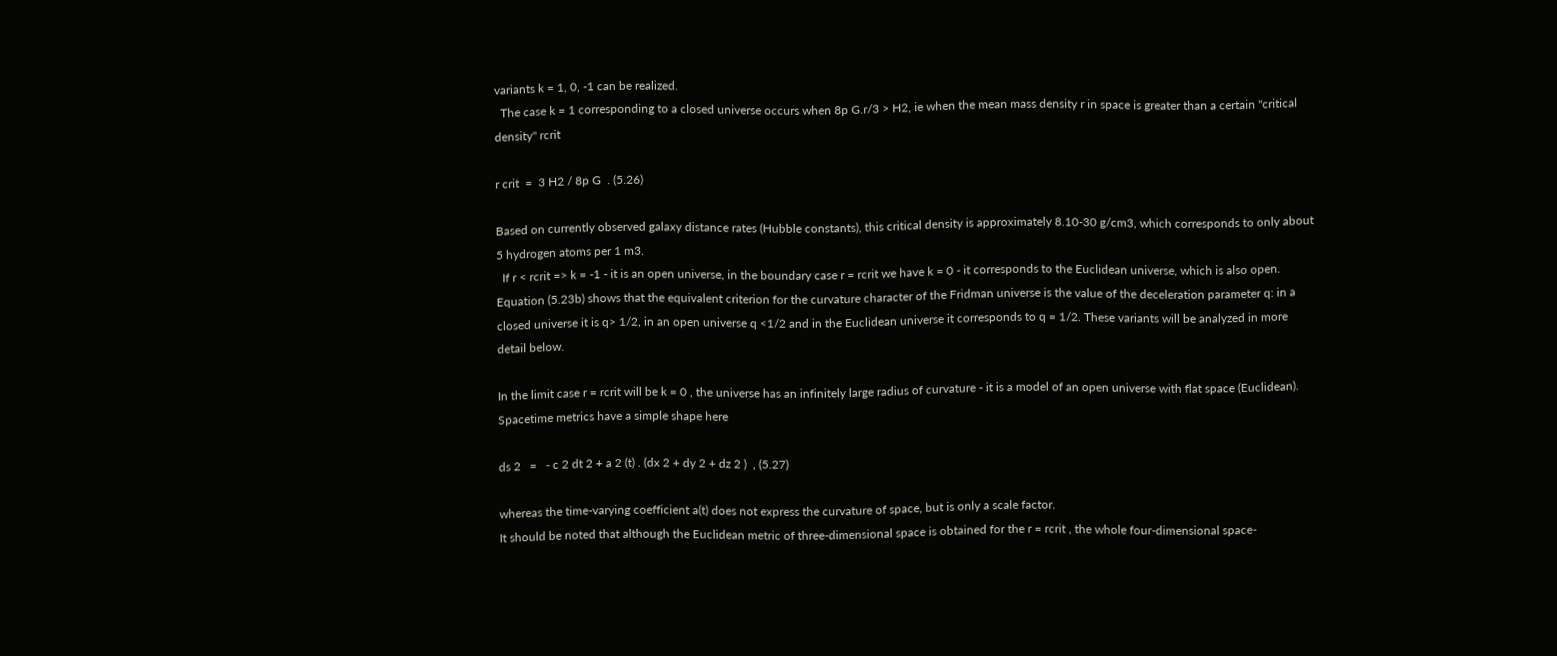variants k = 1, 0, -1 can be realized.
  The case k = 1 corresponding to a closed universe occurs when 8p G.r/3 > H2, ie when the mean mass density r in space is greater than a certain "critical density" rcrit

r crit  =  3 H2 / 8p G  . (5.26)

Based on currently observed galaxy distance rates (Hubble constants), this critical density is approximately 8.10-30 g/cm3, which corresponds to only about 5 hydrogen atoms per 1 m3.
  If r < rcrit => k = -1 - it is an open universe, in the boundary case r = rcrit we have k = 0 - it corresponds to the Euclidean universe, which is also open. Equation (5.23b) shows that the equivalent criterion for the curvature character of the Fridman universe is the value of the deceleration parameter q: in a closed universe it is q> 1/2, in an open universe q <1/2 and in the Euclidean universe it corresponds to q = 1/2. These variants will be analyzed in more detail below.

In the limit case r = rcrit will be k = 0 , the universe has an infinitely large radius of curvature - it is a model of an open universe with flat space (Euclidean). Spacetime metrics have a simple shape here

ds 2   =   - c 2 dt 2 + a 2 (t) . (dx 2 + dy 2 + dz 2 )  , (5.27)

whereas the time-varying coefficient a(t) does not express the curvature of space, but is only a scale factor.
It should be noted that although the Euclidean metric of three-dimensional space is obtained for the r = rcrit , the whole four-dimensional space-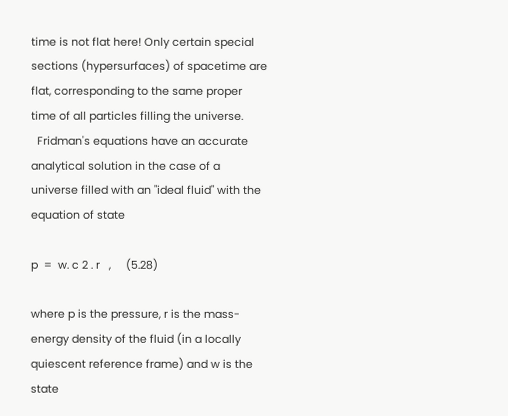time is not flat here! Only certain special sections (hypersurfaces) of spacetime are flat, corresponding to the same proper time of all particles filling the universe.
  Fridman's equations have an accurate analytical solution in the case of a universe filled with an "ideal fluid" with the equation of state

p  =  w. c 2 . r   ,     (5.28)

where p is the pressure, r is the mass-energy density of the fluid (in a locally quiescent reference frame) and w is the state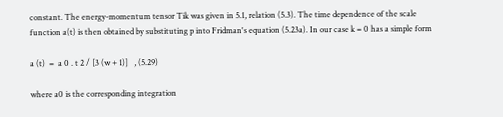constant. The energy-momentum tensor Tik was given in 5.1, relation (5.3). The time dependence of the scale function a(t) is then obtained by substituting p into Fridman's equation (5.23a). In our case k = 0 has a simple form

a (t)  =  a 0 . t 2 / [3 (w + 1)]   , (5.29)

where a0 is the corresponding integration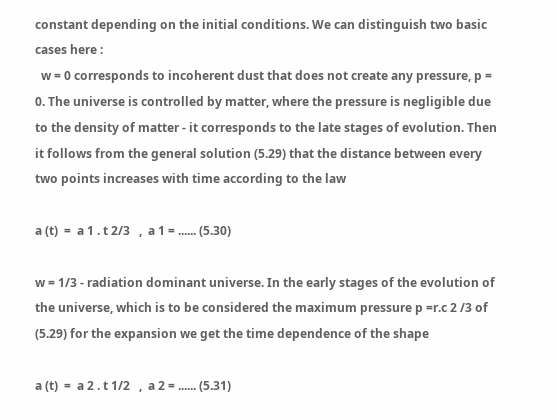constant depending on the initial conditions. We can distinguish two basic cases here :
  w = 0 corresponds to incoherent dust that does not create any pressure, p = 0. The universe is controlled by matter, where the pressure is negligible due to the density of matter - it corresponds to the late stages of evolution. Then it follows from the general solution (5.29) that the distance between every two points increases with time according to the law

a (t)  =  a 1 . t 2/3   ,  a 1 = ...... (5.30)

w = 1/3 - radiation dominant universe. In the early stages of the evolution of the universe, which is to be considered the maximum pressure p =r.c 2 /3 of (5.29) for the expansion we get the time dependence of the shape

a (t)  =  a 2 . t 1/2   ,  a 2 = ...... (5.31)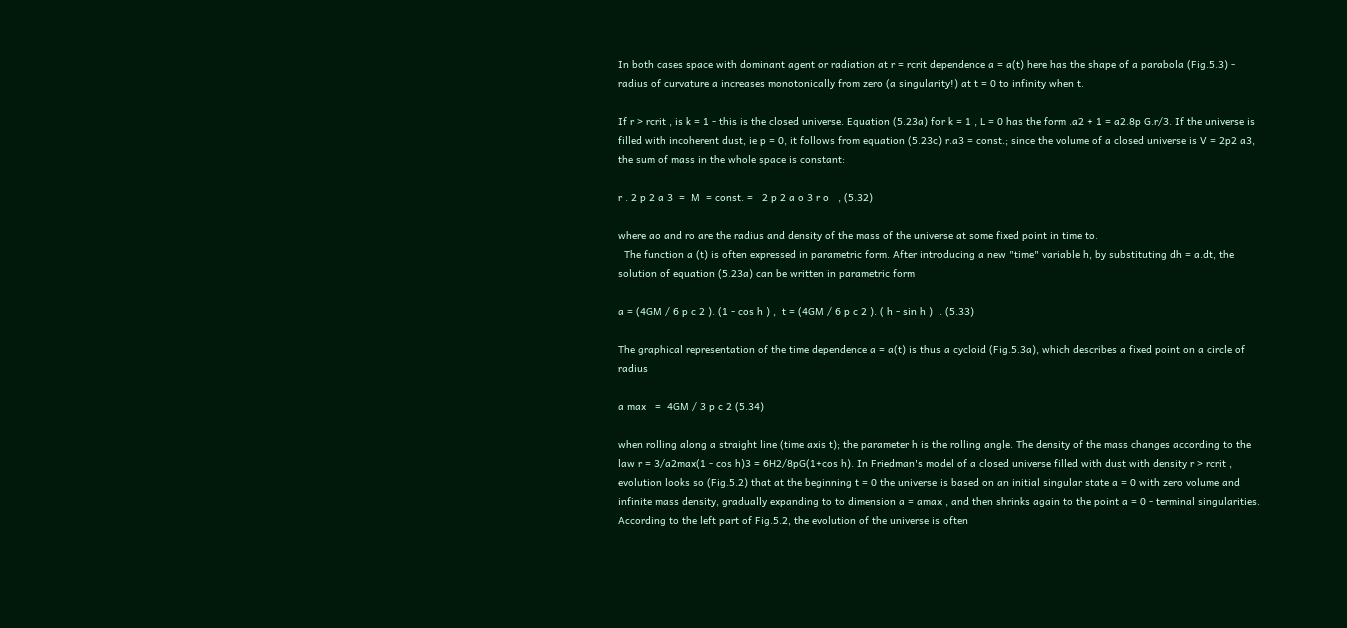In both cases space with dominant agent or radiation at r = rcrit dependence a = a(t) here has the shape of a parabola (Fig.5.3) - radius of curvature a increases monotonically from zero (a singularity!) at t = 0 to infinity when t.

If r > rcrit , is k = 1 - this is the closed universe. Equation (5.23a) for k = 1 , L = 0 has the form .a2 + 1 = a2.8p G.r/3. If the universe is filled with incoherent dust, ie p = 0, it follows from equation (5.23c) r.a3 = const.; since the volume of a closed universe is V = 2p2 a3, the sum of mass in the whole space is constant:

r . 2 p 2 a 3  =  M  = const. =   2 p 2 a o 3 r o   , (5.32)

where ao and ro are the radius and density of the mass of the universe at some fixed point in time to.
  The function a (t) is often expressed in parametric form. After introducing a new "time" variable h, by substituting dh = a.dt, the solution of equation (5.23a) can be written in parametric form

a = (4GM / 6 p c 2 ). (1 - cos h ) ,  t = (4GM / 6 p c 2 ). ( h - sin h )  . (5.33)

The graphical representation of the time dependence a = a(t) is thus a cycloid (Fig.5.3a), which describes a fixed point on a circle of radius

a max   =  4GM / 3 p c 2 (5.34)

when rolling along a straight line (time axis t); the parameter h is the rolling angle. The density of the mass changes according to the law r = 3/a2max(1 - cos h)3 = 6H2/8pG(1+cos h). In Friedman's model of a closed universe filled with dust with density r > rcrit , evolution looks so (Fig.5.2) that at the beginning t = 0 the universe is based on an initial singular state a = 0 with zero volume and infinite mass density, gradually expanding to to dimension a = amax , and then shrinks again to the point a = 0 - terminal singularities.
According to the left part of Fig.5.2, the evolution of the universe is often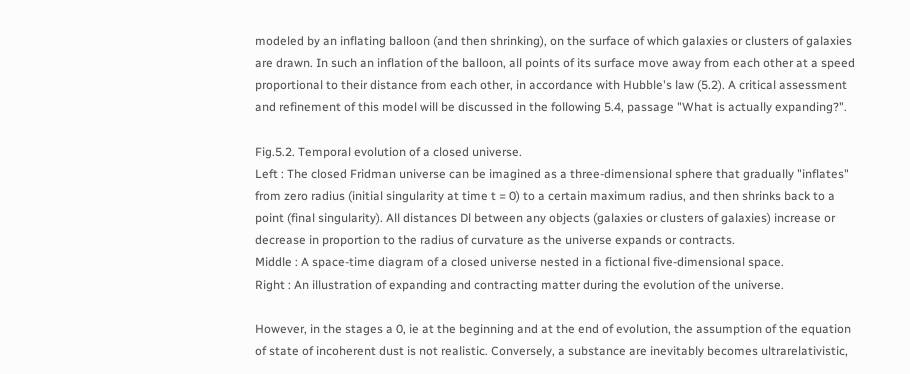modeled by an inflating balloon (and then shrinking), on the surface of which galaxies or clusters of galaxies are drawn. In such an inflation of the balloon, all points of its surface move away from each other at a speed proportional to their distance from each other, in accordance with Hubble's law (5.2). A critical assessment and refinement of this model will be discussed in the following 5.4, passage "What is actually expanding?".

Fig.5.2. Temporal evolution of a closed universe.
Left : The closed Fridman universe can be imagined as a three-dimensional sphere that gradually "inflates" from zero radius (initial singularity at time t = 0) to a certain maximum radius, and then shrinks back to a point (final singularity). All distances Dl between any objects (galaxies or clusters of galaxies) increase or decrease in proportion to the radius of curvature as the universe expands or contracts.
Middle : A space-time diagram of a closed universe nested in a fictional five-dimensional space.
Right : An illustration of expanding and contracting matter during the evolution of the universe.

However, in the stages a 0, ie at the beginning and at the end of evolution, the assumption of the equation of state of incoherent dust is not realistic. Conversely, a substance are inevitably becomes ultrarelativistic,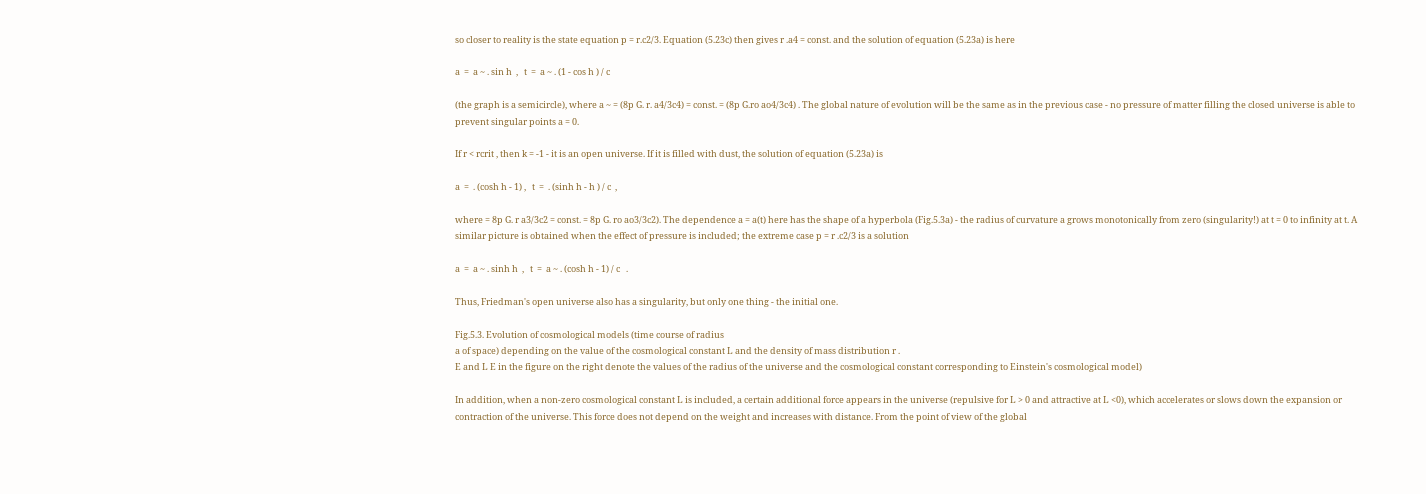so closer to reality is the state equation p = r.c2/3. Equation (5.23c) then gives r .a4 = const. and the solution of equation (5.23a) is here

a  =  a ~ . sin h  ,   t  =  a ~ . (1 - cos h ) / c

(the graph is a semicircle), where a ~ = (8p G. r. a4/3c4) = const. = (8p G.ro ao4/3c4) . The global nature of evolution will be the same as in the previous case - no pressure of matter filling the closed universe is able to prevent singular points a = 0.

If r < rcrit , then k = -1 - it is an open universe. If it is filled with dust, the solution of equation (5.23a) is

a  =  . (cosh h - 1) ,   t  =  . (sinh h - h ) / c  ,

where = 8p G. r a3/3c2 = const. = 8p G. ro ao3/3c2). The dependence a = a(t) here has the shape of a hyperbola (Fig.5.3a) - the radius of curvature a grows monotonically from zero (singularity!) at t = 0 to infinity at t. A similar picture is obtained when the effect of pressure is included; the extreme case p = r .c2/3 is a solution

a  =  a ~ . sinh h  ,   t  =  a ~ . (cosh h - 1) / c   .

Thus, Friedman's open universe also has a singularity, but only one thing - the initial one.

Fig.5.3. Evolution of cosmological models (time course of radius
a of space) depending on the value of the cosmological constant L and the density of mass distribution r .
E and L E in the figure on the right denote the values of the radius of the universe and the cosmological constant corresponding to Einstein's cosmological model)

In addition, when a non-zero cosmological constant L is included, a certain additional force appears in the universe (repulsive for L > 0 and attractive at L <0), which accelerates or slows down the expansion or contraction of the universe. This force does not depend on the weight and increases with distance. From the point of view of the global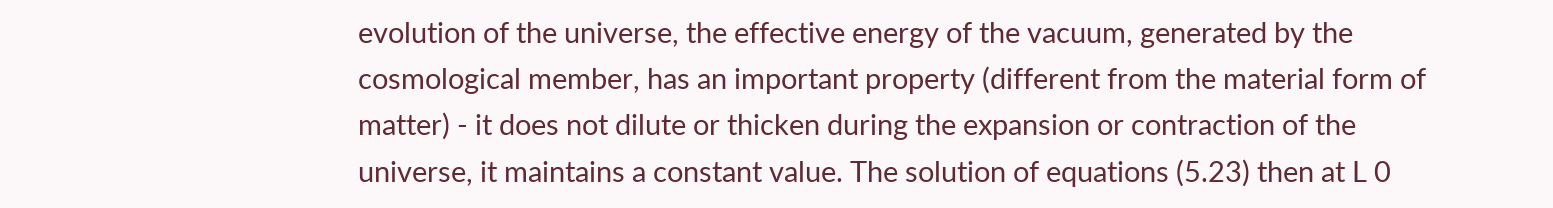evolution of the universe, the effective energy of the vacuum, generated by the cosmological member, has an important property (different from the material form of matter) - it does not dilute or thicken during the expansion or contraction of the universe, it maintains a constant value. The solution of equations (5.23) then at L 0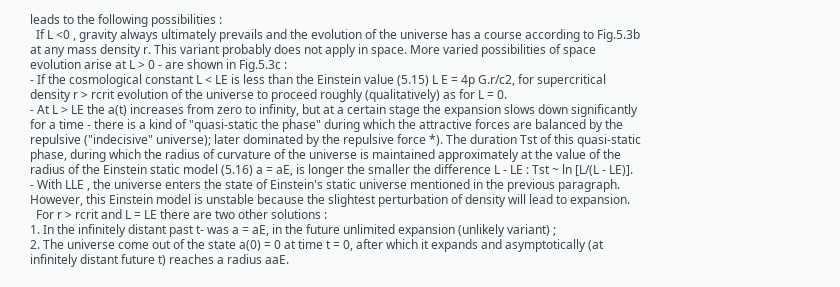leads to the following possibilities :
  If L <0 , gravity always ultimately prevails and the evolution of the universe has a course according to Fig.5.3b at any mass density r. This variant probably does not apply in space. More varied possibilities of space evolution arise at L > 0 - are shown in Fig.5.3c :
- If the cosmological constant L < LE is less than the Einstein value (5.15) L E = 4p G.r/c2, for supercritical density r > rcrit evolution of the universe to proceed roughly (qualitatively) as for L = 0.
- At L > LE the a(t) increases from zero to infinity, but at a certain stage the expansion slows down significantly for a time - there is a kind of "quasi-static the phase" during which the attractive forces are balanced by the repulsive ("indecisive" universe); later dominated by the repulsive force *). The duration Tst of this quasi-static phase, during which the radius of curvature of the universe is maintained approximately at the value of the radius of the Einstein static model (5.16) a = aE, is longer the smaller the difference L - LE : Tst ~ ln [L/(L - LE)].
- With LLE , the universe enters the state of Einstein's static universe mentioned in the previous paragraph. However, this Einstein model is unstable because the slightest perturbation of density will lead to expansion.
  For r > rcrit and L = LE there are two other solutions :
1. In the infinitely distant past t- was a = aE, in the future unlimited expansion (unlikely variant) ;
2. The universe come out of the state a(0) = 0 at time t = 0, after which it expands and asymptotically (at infinitely distant future t) reaches a radius aaE.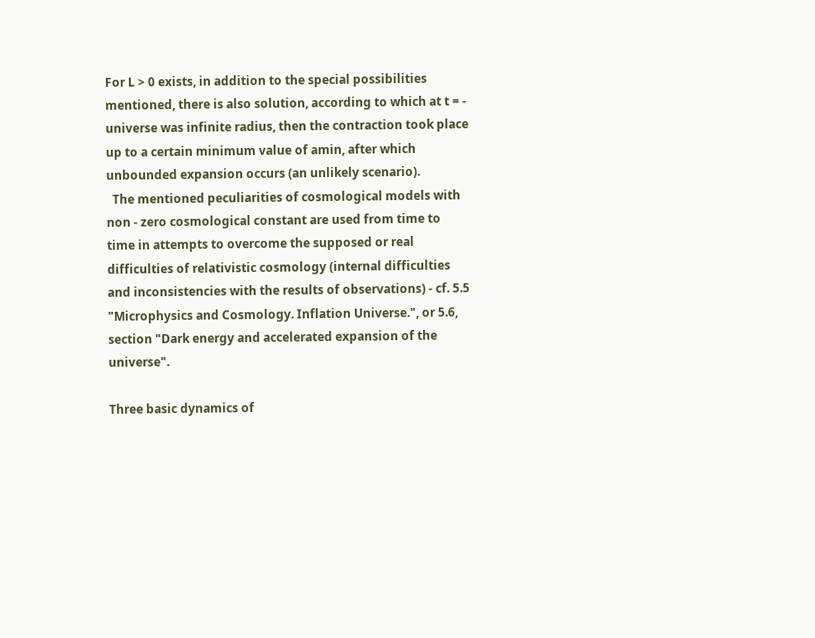For L > 0 exists, in addition to the special possibilities mentioned, there is also solution, according to which at t = - universe was infinite radius, then the contraction took place up to a certain minimum value of amin, after which unbounded expansion occurs (an unlikely scenario).
  The mentioned peculiarities of cosmological models with non - zero cosmological constant are used from time to time in attempts to overcome the supposed or real difficulties of relativistic cosmology (internal difficulties and inconsistencies with the results of observations) - cf. 5.5 "Microphysics and Cosmology. Inflation Universe.", or 5.6, section "Dark energy and accelerated expansion of the universe".

Three basic dynamics of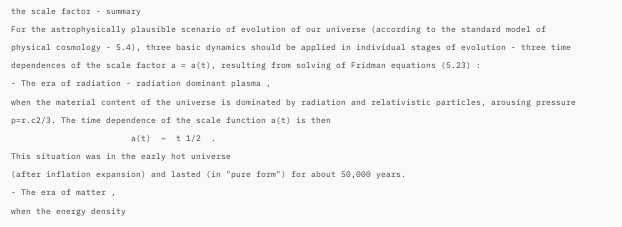the scale factor - summary
For the astrophysically plausible scenario of evolution of our universe (according to the standard model of physical cosmology - 5.4), three basic dynamics should be applied in individual stages of evolution - three time dependences of the scale factor a = a(t), resulting from solving of Fridman equations (5.23) :
- The era of radiation - radiation dominant plasma ,
when the material content of the universe is dominated by radiation and relativistic particles, arousing pressure
p=r.c2/3. The time dependence of the scale function a(t) is then
                        a(t)  ~  t 1/2  .
This situation was in the early hot universe
(after inflation expansion) and lasted (in "pure form") for about 50,000 years.
- The era of matter ,
when the energy density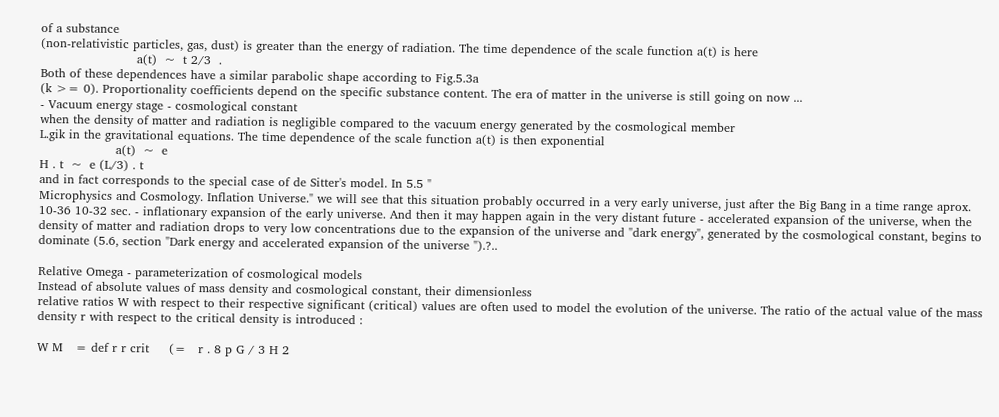of a substance
(non-relativistic particles, gas, dust) is greater than the energy of radiation. The time dependence of the scale function a(t) is here
                        a(t)  ~  t 2/3  .
Both of these dependences have a similar parabolic shape according to Fig.5.3a
(k >= 0). Proportionality coefficients depend on the specific substance content. The era of matter in the universe is still going on now ...
- Vacuum energy stage - cosmological constant
when the density of matter and radiation is negligible compared to the vacuum energy generated by the cosmological member
L.gik in the gravitational equations. The time dependence of the scale function a(t) is then exponential
                   a(t)  ~  e
H . t  ~  e (L/3) . t
and in fact corresponds to the special case of de Sitter's model. In 5.5 "
Microphysics and Cosmology. Inflation Universe." we will see that this situation probably occurred in a very early universe, just after the Big Bang in a time range aprox. 10-36 10-32 sec. - inflationary expansion of the early universe. And then it may happen again in the very distant future - accelerated expansion of the universe, when the density of matter and radiation drops to very low concentrations due to the expansion of the universe and "dark energy", generated by the cosmological constant, begins to dominate (5.6, section "Dark energy and accelerated expansion of the universe ").?..

Relative Omega - parameterization of cosmological models
Instead of absolute values of mass density and cosmological constant, their dimensionless
relative ratios W with respect to their respective significant (critical) values are often used to model the evolution of the universe. The ratio of the actual value of the mass density r with respect to the critical density is introduced :

W M   = def r r crit     (=   r . 8 p G / 3 H 2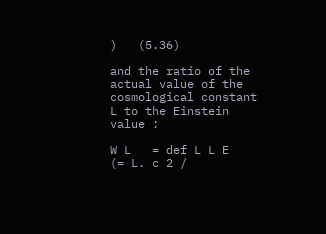)   (5.36)

and the ratio of the actual value of the cosmological constant L to the Einstein value :

W L   = def L L E     (= L. c 2 /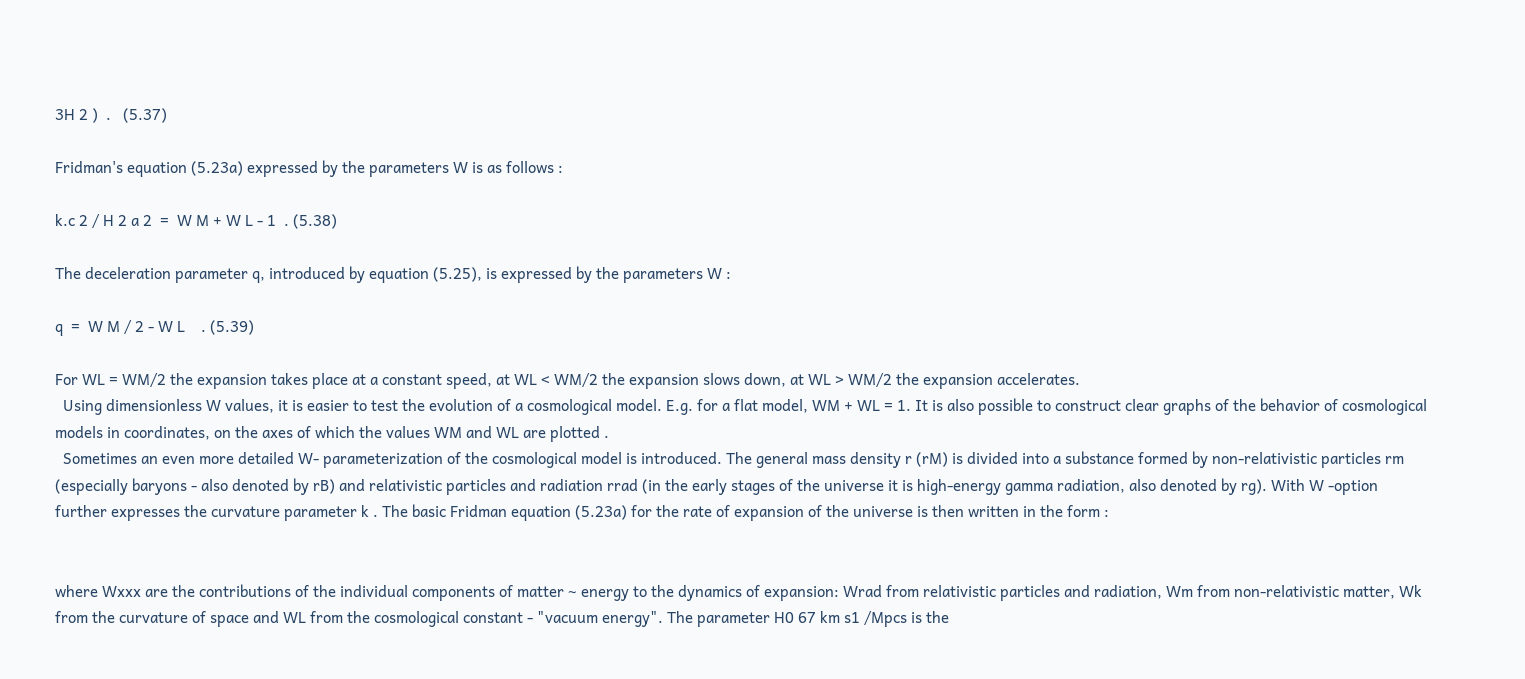3H 2 )  .   (5.37)

Fridman's equation (5.23a) expressed by the parameters W is as follows :

k.c 2 / H 2 a 2  =  W M + W L - 1  . (5.38)

The deceleration parameter q, introduced by equation (5.25), is expressed by the parameters W :

q  =  W M / 2 - W L    . (5.39)

For WL = WM/2 the expansion takes place at a constant speed, at WL < WM/2 the expansion slows down, at WL > WM/2 the expansion accelerates.
  Using dimensionless W values, it is easier to test the evolution of a cosmological model. E.g. for a flat model, WM + WL = 1. It is also possible to construct clear graphs of the behavior of cosmological models in coordinates, on the axes of which the values WM and WL are plotted .
  Sometimes an even more detailed W- parameterization of the cosmological model is introduced. The general mass density r (rM) is divided into a substance formed by non-relativistic particles rm (especially baryons - also denoted by rB) and relativistic particles and radiation rrad (in the early stages of the universe it is high-energy gamma radiation, also denoted by rg). With W -option further expresses the curvature parameter k . The basic Fridman equation (5.23a) for the rate of expansion of the universe is then written in the form :


where Wxxx are the contributions of the individual components of matter ~ energy to the dynamics of expansion: Wrad from relativistic particles and radiation, Wm from non-relativistic matter, Wk from the curvature of space and WL from the cosmological constant - "vacuum energy". The parameter H0 67 km s1 /Mpcs is the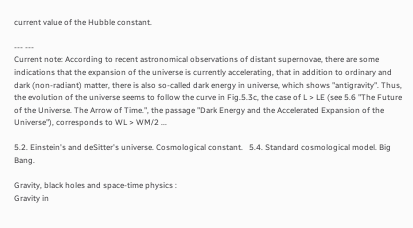current value of the Hubble constant.

--- ---
Current note: According to recent astronomical observations of distant supernovae, there are some indications that the expansion of the universe is currently accelerating, that in addition to ordinary and dark (non-radiant) matter, there is also so-called dark energy in universe, which shows "antigravity". Thus, the evolution of the universe seems to follow the curve in Fig.5.3c, the case of L > LE (see 5.6 "The Future of the Universe. The Arrow of Time.", the passage "Dark Energy and the Accelerated Expansion of the Universe"), corresponds to WL > WM/2 ...

5.2. Einstein's and deSitter's universe. Cosmological constant.   5.4. Standard cosmological model. Big Bang.

Gravity, black holes and space-time physics :
Gravity in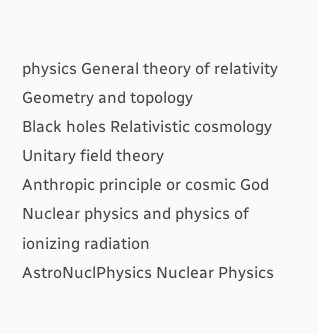physics General theory of relativity Geometry and topology
Black holes Relativistic cosmology Unitary field theory
Anthropic principle or cosmic God
Nuclear physics and physics of ionizing radiation
AstroNuclPhysics Nuclear Physics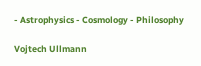- Astrophysics - Cosmology - Philosophy

Vojtech Ullmann